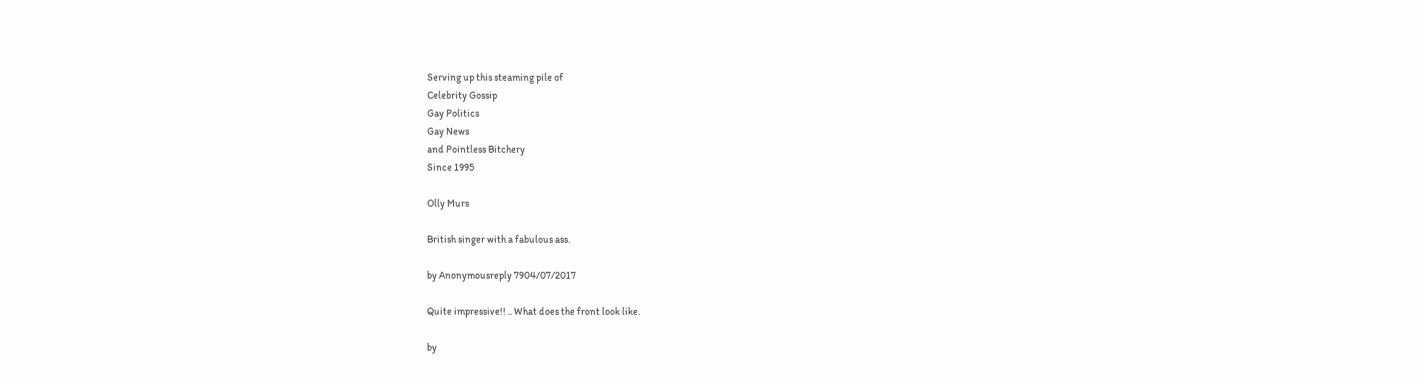Serving up this steaming pile of
Celebrity Gossip
Gay Politics
Gay News
and Pointless Bitchery
Since 1995

Olly Murs

British singer with a fabulous ass.

by Anonymousreply 7904/07/2017

Quite impressive!! .. What does the front look like.

by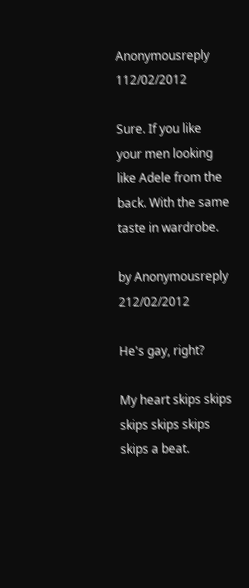Anonymousreply 112/02/2012

Sure. If you like your men looking like Adele from the back. With the same taste in wardrobe.

by Anonymousreply 212/02/2012

He's gay, right?

My heart skips skips skips skips skips skips a beat.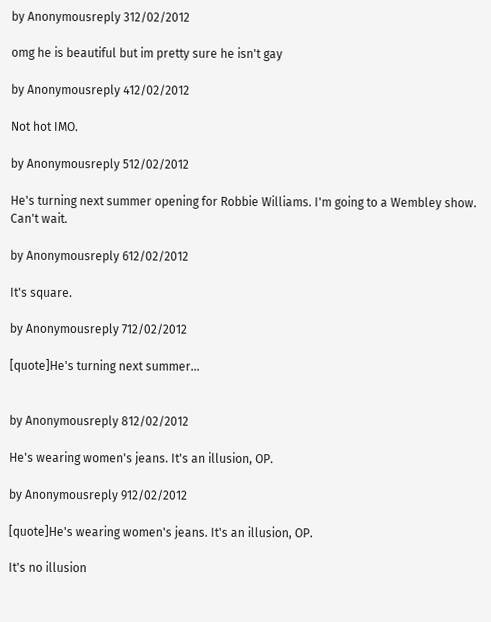by Anonymousreply 312/02/2012

omg he is beautiful but im pretty sure he isn't gay

by Anonymousreply 412/02/2012

Not hot IMO.

by Anonymousreply 512/02/2012

He's turning next summer opening for Robbie Williams. I'm going to a Wembley show. Can't wait.

by Anonymousreply 612/02/2012

It's square.

by Anonymousreply 712/02/2012

[quote]He's turning next summer...


by Anonymousreply 812/02/2012

He's wearing women's jeans. It's an illusion, OP.

by Anonymousreply 912/02/2012

[quote]He's wearing women's jeans. It's an illusion, OP.

It's no illusion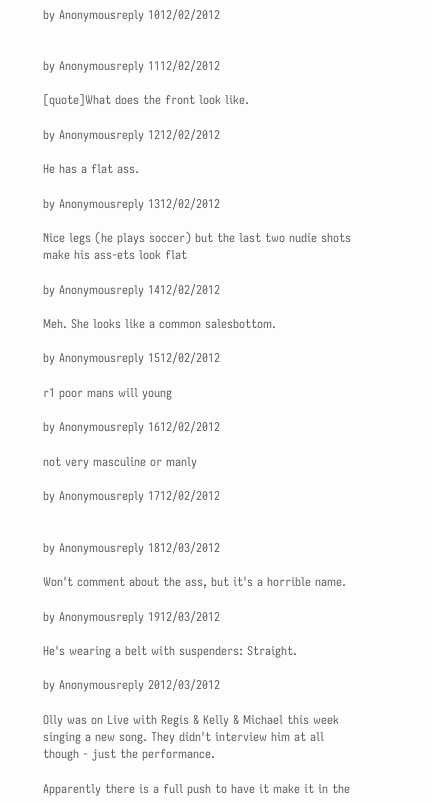by Anonymousreply 1012/02/2012


by Anonymousreply 1112/02/2012

[quote]What does the front look like.

by Anonymousreply 1212/02/2012

He has a flat ass.

by Anonymousreply 1312/02/2012

Nice legs (he plays soccer) but the last two nudie shots make his ass-ets look flat

by Anonymousreply 1412/02/2012

Meh. She looks like a common salesbottom.

by Anonymousreply 1512/02/2012

r1 poor mans will young

by Anonymousreply 1612/02/2012

not very masculine or manly

by Anonymousreply 1712/02/2012


by Anonymousreply 1812/03/2012

Won't comment about the ass, but it's a horrible name.

by Anonymousreply 1912/03/2012

He's wearing a belt with suspenders: Straight.

by Anonymousreply 2012/03/2012

Olly was on Live with Regis & Kelly & Michael this week singing a new song. They didn't interview him at all though - just the performance.

Apparently there is a full push to have it make it in the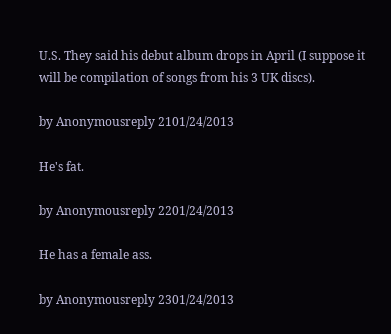U.S. They said his debut album drops in April (I suppose it will be compilation of songs from his 3 UK discs).

by Anonymousreply 2101/24/2013

He's fat.

by Anonymousreply 2201/24/2013

He has a female ass.

by Anonymousreply 2301/24/2013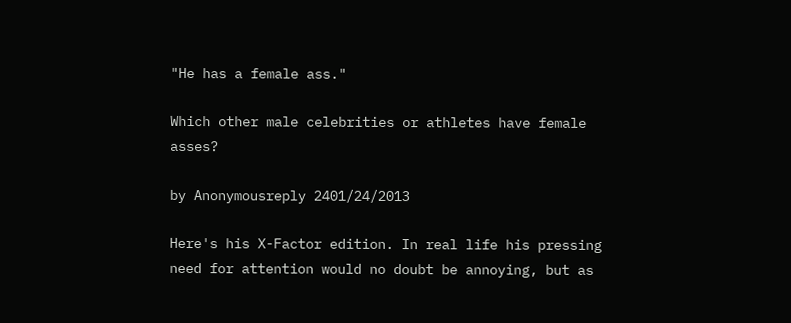"He has a female ass."

Which other male celebrities or athletes have female asses?

by Anonymousreply 2401/24/2013

Here's his X-Factor edition. In real life his pressing need for attention would no doubt be annoying, but as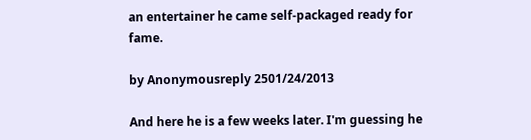an entertainer he came self-packaged ready for fame.

by Anonymousreply 2501/24/2013

And here he is a few weeks later. I'm guessing he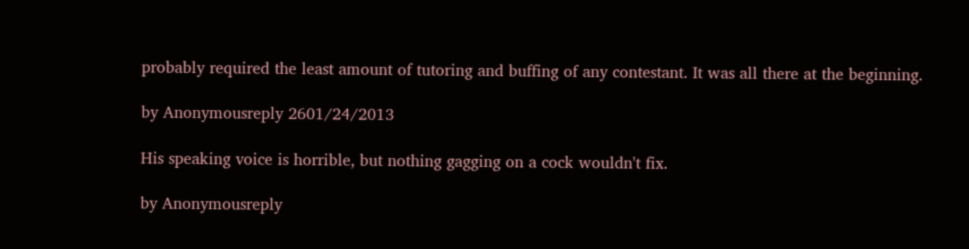probably required the least amount of tutoring and buffing of any contestant. It was all there at the beginning.

by Anonymousreply 2601/24/2013

His speaking voice is horrible, but nothing gagging on a cock wouldn't fix.

by Anonymousreply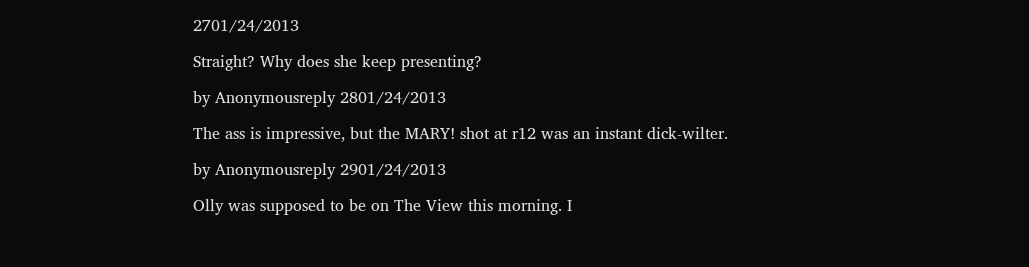2701/24/2013

Straight? Why does she keep presenting?

by Anonymousreply 2801/24/2013

The ass is impressive, but the MARY! shot at r12 was an instant dick-wilter.

by Anonymousreply 2901/24/2013

Olly was supposed to be on The View this morning. I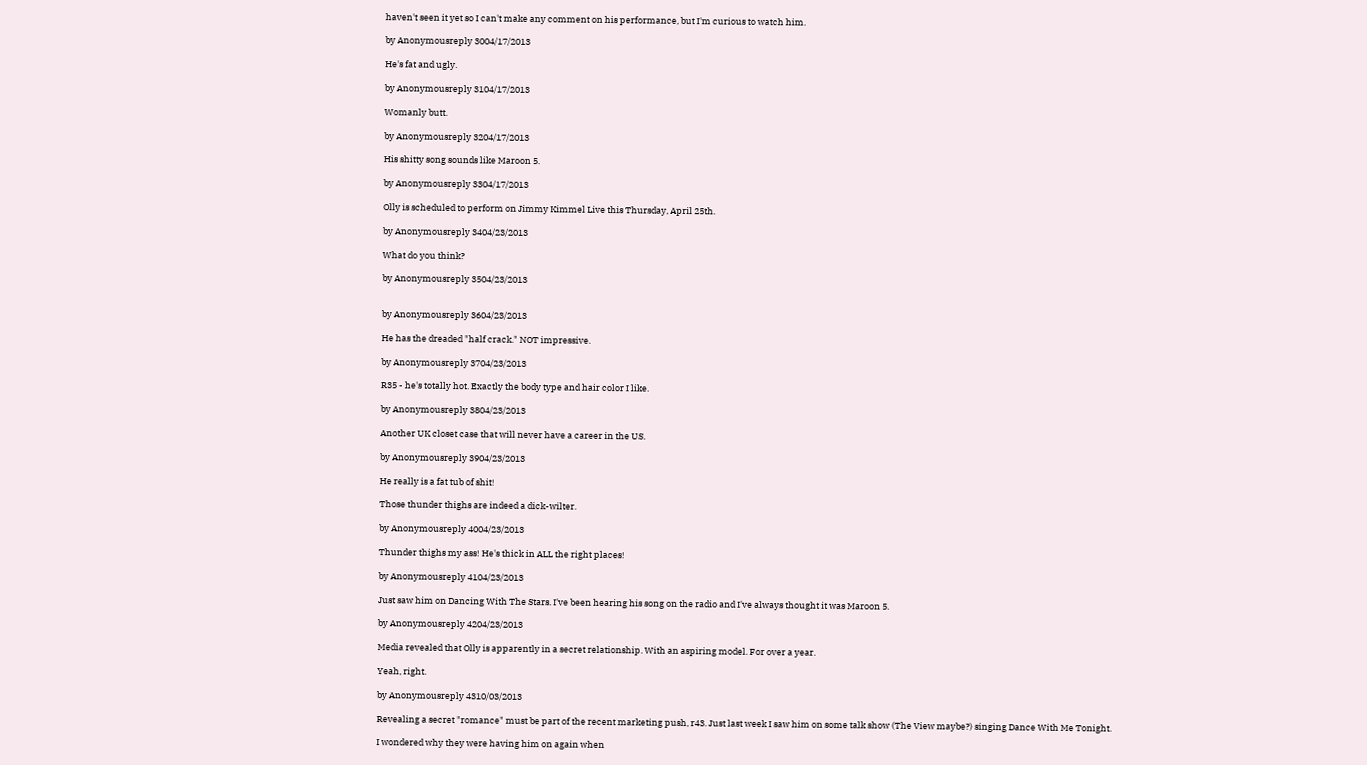haven't seen it yet so I can't make any comment on his performance, but I'm curious to watch him.

by Anonymousreply 3004/17/2013

He's fat and ugly.

by Anonymousreply 3104/17/2013

Womanly butt.

by Anonymousreply 3204/17/2013

His shitty song sounds like Maroon 5.

by Anonymousreply 3304/17/2013

Olly is scheduled to perform on Jimmy Kimmel Live this Thursday, April 25th.

by Anonymousreply 3404/23/2013

What do you think?

by Anonymousreply 3504/23/2013


by Anonymousreply 3604/23/2013

He has the dreaded "half crack." NOT impressive.

by Anonymousreply 3704/23/2013

R35 - he's totally hot. Exactly the body type and hair color I like.

by Anonymousreply 3804/23/2013

Another UK closet case that will never have a career in the US.

by Anonymousreply 3904/23/2013

He really is a fat tub of shit!

Those thunder thighs are indeed a dick-wilter.

by Anonymousreply 4004/23/2013

Thunder thighs my ass! He's thick in ALL the right places!

by Anonymousreply 4104/23/2013

Just saw him on Dancing With The Stars. I've been hearing his song on the radio and I've always thought it was Maroon 5.

by Anonymousreply 4204/23/2013

Media revealed that Olly is apparently in a secret relationship. With an aspiring model. For over a year.

Yeah, right.

by Anonymousreply 4310/03/2013

Revealing a secret "romance" must be part of the recent marketing push, r43. Just last week I saw him on some talk show (The View maybe?) singing Dance With Me Tonight.

I wondered why they were having him on again when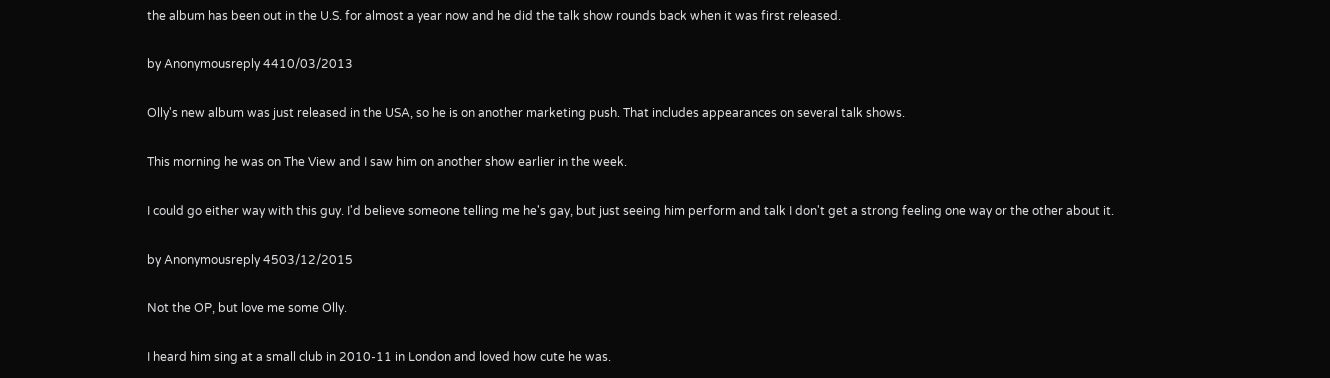the album has been out in the U.S. for almost a year now and he did the talk show rounds back when it was first released.

by Anonymousreply 4410/03/2013

Olly's new album was just released in the USA, so he is on another marketing push. That includes appearances on several talk shows.

This morning he was on The View and I saw him on another show earlier in the week.

I could go either way with this guy. I'd believe someone telling me he's gay, but just seeing him perform and talk I don't get a strong feeling one way or the other about it.

by Anonymousreply 4503/12/2015

Not the OP, but love me some Olly.

I heard him sing at a small club in 2010-11 in London and loved how cute he was.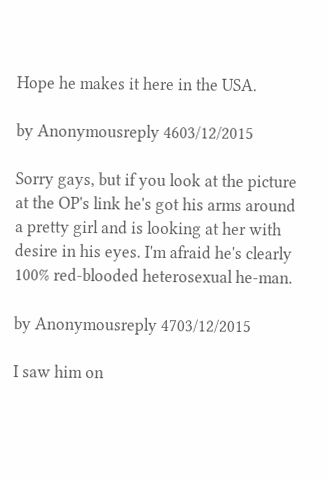Hope he makes it here in the USA.

by Anonymousreply 4603/12/2015

Sorry gays, but if you look at the picture at the OP's link he's got his arms around a pretty girl and is looking at her with desire in his eyes. I'm afraid he's clearly 100% red-blooded heterosexual he-man.

by Anonymousreply 4703/12/2015

I saw him on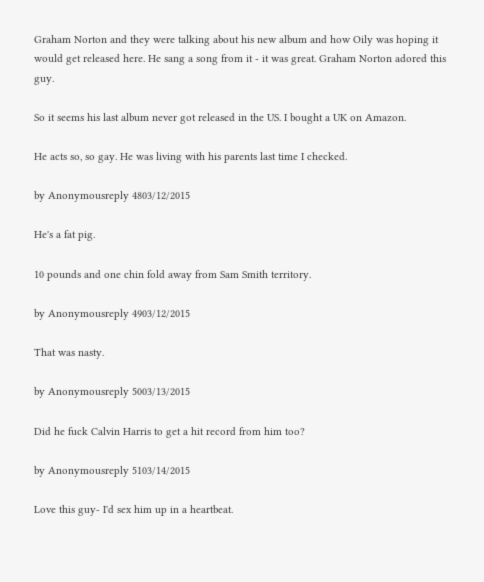Graham Norton and they were talking about his new album and how Oily was hoping it would get released here. He sang a song from it - it was great. Graham Norton adored this guy.

So it seems his last album never got released in the US. I bought a UK on Amazon.

He acts so, so gay. He was living with his parents last time I checked.

by Anonymousreply 4803/12/2015

He's a fat pig.

10 pounds and one chin fold away from Sam Smith territory.

by Anonymousreply 4903/12/2015

That was nasty.

by Anonymousreply 5003/13/2015

Did he fuck Calvin Harris to get a hit record from him too?

by Anonymousreply 5103/14/2015

Love this guy- I'd sex him up in a heartbeat.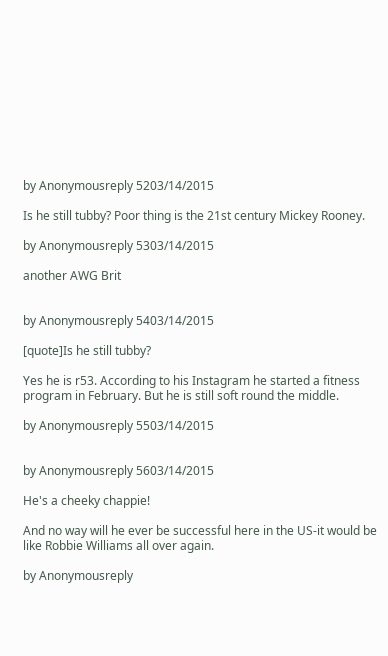by Anonymousreply 5203/14/2015

Is he still tubby? Poor thing is the 21st century Mickey Rooney.

by Anonymousreply 5303/14/2015

another AWG Brit


by Anonymousreply 5403/14/2015

[quote]Is he still tubby?

Yes he is r53. According to his Instagram he started a fitness program in February. But he is still soft round the middle.

by Anonymousreply 5503/14/2015


by Anonymousreply 5603/14/2015

He's a cheeky chappie!

And no way will he ever be successful here in the US-it would be like Robbie Williams all over again.

by Anonymousreply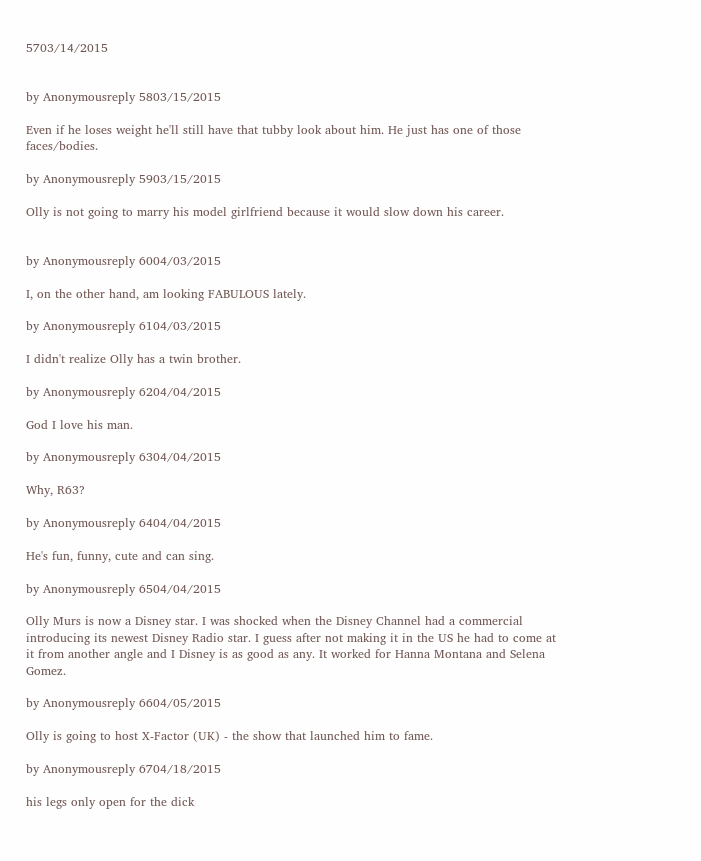5703/14/2015


by Anonymousreply 5803/15/2015

Even if he loses weight he'll still have that tubby look about him. He just has one of those faces/bodies.

by Anonymousreply 5903/15/2015

Olly is not going to marry his model girlfriend because it would slow down his career.


by Anonymousreply 6004/03/2015

I, on the other hand, am looking FABULOUS lately.

by Anonymousreply 6104/03/2015

I didn't realize Olly has a twin brother.

by Anonymousreply 6204/04/2015

God I love his man.

by Anonymousreply 6304/04/2015

Why, R63?

by Anonymousreply 6404/04/2015

He's fun, funny, cute and can sing.

by Anonymousreply 6504/04/2015

Olly Murs is now a Disney star. I was shocked when the Disney Channel had a commercial introducing its newest Disney Radio star. I guess after not making it in the US he had to come at it from another angle and I Disney is as good as any. It worked for Hanna Montana and Selena Gomez.

by Anonymousreply 6604/05/2015

Olly is going to host X-Factor (UK) - the show that launched him to fame.

by Anonymousreply 6704/18/2015

his legs only open for the dick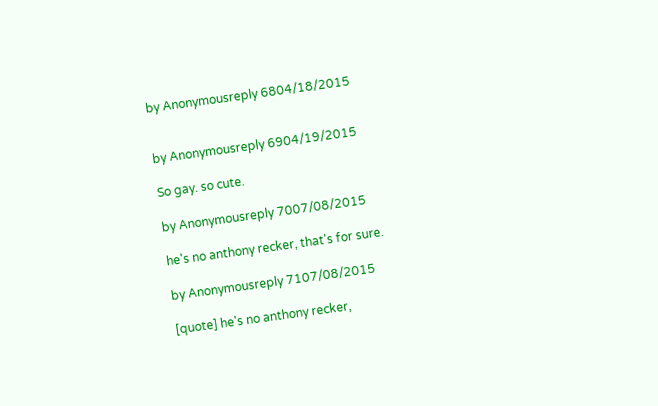by Anonymousreply 6804/18/2015


by Anonymousreply 6904/19/2015

So gay. so cute.

by Anonymousreply 7007/08/2015

he's no anthony recker, that's for sure.

by Anonymousreply 7107/08/2015

[quote] he's no anthony recker,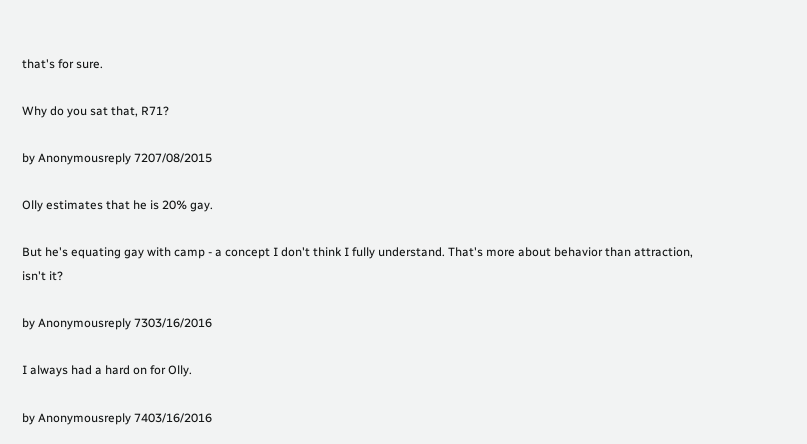that's for sure.

Why do you sat that, R71?

by Anonymousreply 7207/08/2015

Olly estimates that he is 20% gay.

But he's equating gay with camp - a concept I don't think I fully understand. That's more about behavior than attraction, isn't it?

by Anonymousreply 7303/16/2016

I always had a hard on for Olly.

by Anonymousreply 7403/16/2016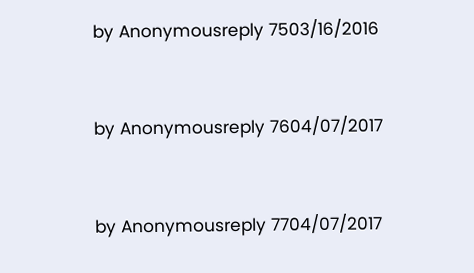by Anonymousreply 7503/16/2016


by Anonymousreply 7604/07/2017


by Anonymousreply 7704/07/2017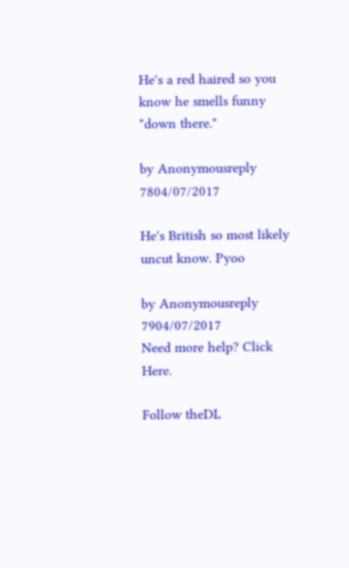He's a red haired so you know he smells funny "down there."

by Anonymousreply 7804/07/2017

He's British so most likely uncut know. Pyoo

by Anonymousreply 7904/07/2017
Need more help? Click Here.

Follow theDL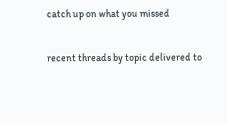catch up on what you missed

recent threads by topic delivered to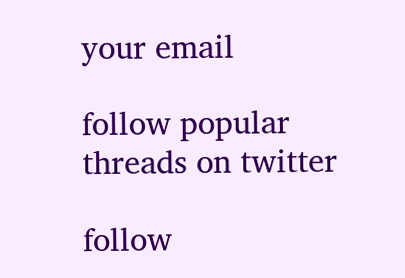your email

follow popular threads on twitter

follow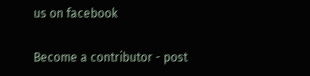us on facebook

Become a contributor - post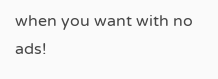when you want with no ads!